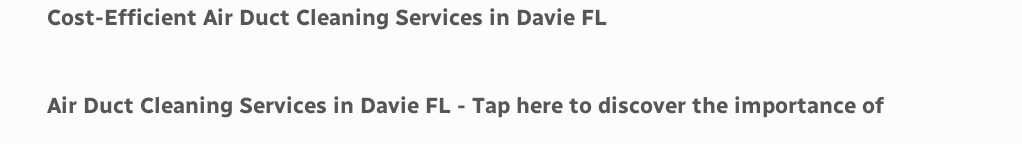Cost-Efficient Air Duct Cleaning Services in Davie FL

Air Duct Cleaning Services in Davie FL - Tap here to discover the importance of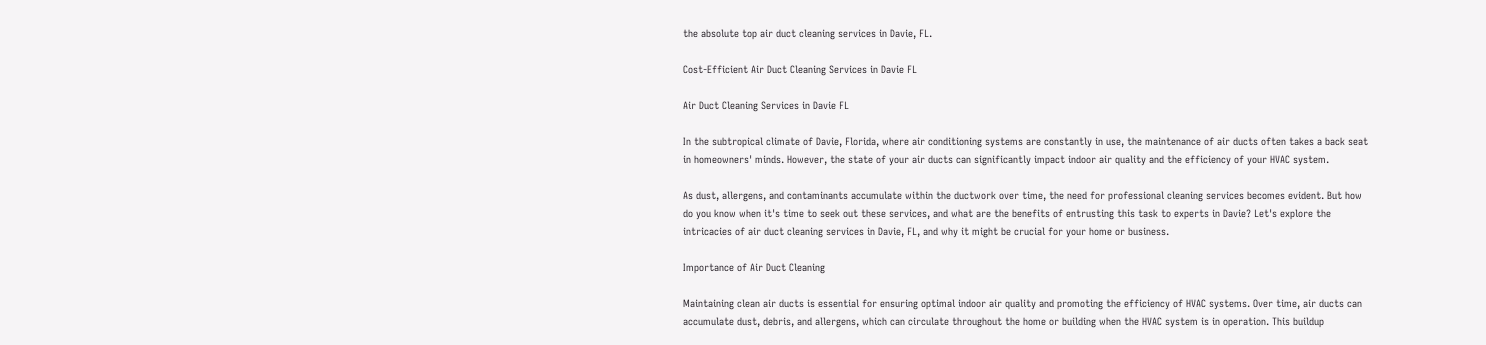the absolute top air duct cleaning services in Davie, FL.

Cost-Efficient Air Duct Cleaning Services in Davie FL

Air Duct Cleaning Services in Davie FL

In the subtropical climate of Davie, Florida, where air conditioning systems are constantly in use, the maintenance of air ducts often takes a back seat in homeowners' minds. However, the state of your air ducts can significantly impact indoor air quality and the efficiency of your HVAC system.

As dust, allergens, and contaminants accumulate within the ductwork over time, the need for professional cleaning services becomes evident. But how do you know when it's time to seek out these services, and what are the benefits of entrusting this task to experts in Davie? Let's explore the intricacies of air duct cleaning services in Davie, FL, and why it might be crucial for your home or business.

Importance of Air Duct Cleaning

Maintaining clean air ducts is essential for ensuring optimal indoor air quality and promoting the efficiency of HVAC systems. Over time, air ducts can accumulate dust, debris, and allergens, which can circulate throughout the home or building when the HVAC system is in operation. This buildup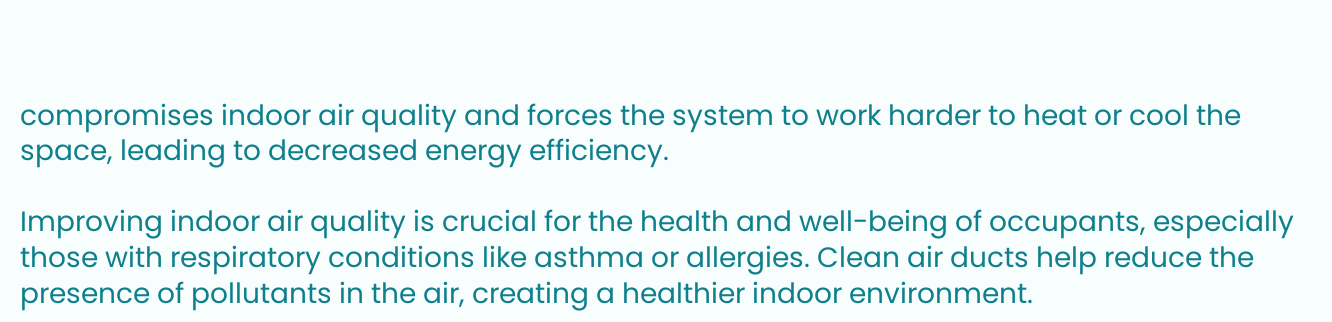compromises indoor air quality and forces the system to work harder to heat or cool the space, leading to decreased energy efficiency.

Improving indoor air quality is crucial for the health and well-being of occupants, especially those with respiratory conditions like asthma or allergies. Clean air ducts help reduce the presence of pollutants in the air, creating a healthier indoor environment.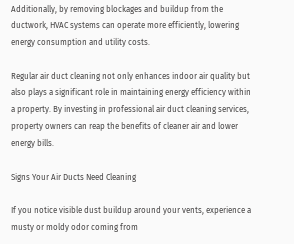Additionally, by removing blockages and buildup from the ductwork, HVAC systems can operate more efficiently, lowering energy consumption and utility costs.

Regular air duct cleaning not only enhances indoor air quality but also plays a significant role in maintaining energy efficiency within a property. By investing in professional air duct cleaning services, property owners can reap the benefits of cleaner air and lower energy bills.

Signs Your Air Ducts Need Cleaning

If you notice visible dust buildup around your vents, experience a musty or moldy odor coming from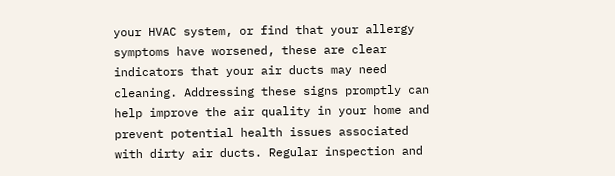your HVAC system, or find that your allergy symptoms have worsened, these are clear indicators that your air ducts may need cleaning. Addressing these signs promptly can help improve the air quality in your home and prevent potential health issues associated with dirty air ducts. Regular inspection and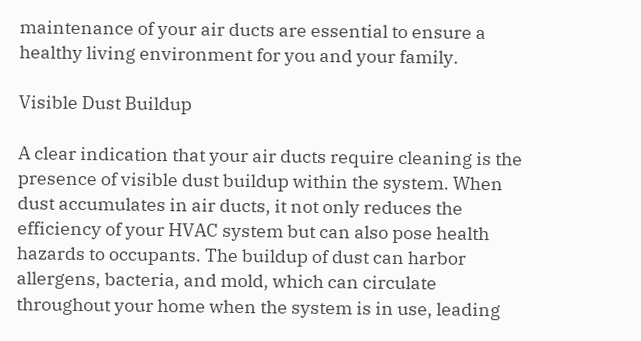maintenance of your air ducts are essential to ensure a healthy living environment for you and your family.

Visible Dust Buildup

A clear indication that your air ducts require cleaning is the presence of visible dust buildup within the system. When dust accumulates in air ducts, it not only reduces the efficiency of your HVAC system but can also pose health hazards to occupants. The buildup of dust can harbor allergens, bacteria, and mold, which can circulate throughout your home when the system is in use, leading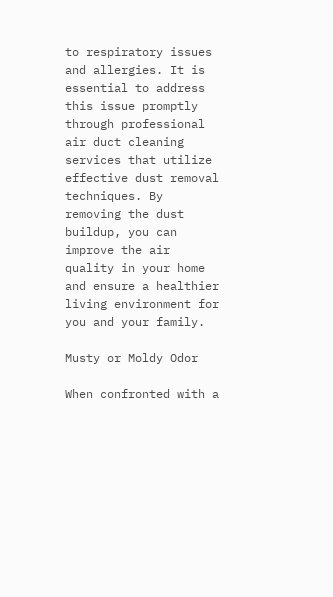to respiratory issues and allergies. It is essential to address this issue promptly through professional air duct cleaning services that utilize effective dust removal techniques. By removing the dust buildup, you can improve the air quality in your home and ensure a healthier living environment for you and your family.

Musty or Moldy Odor

When confronted with a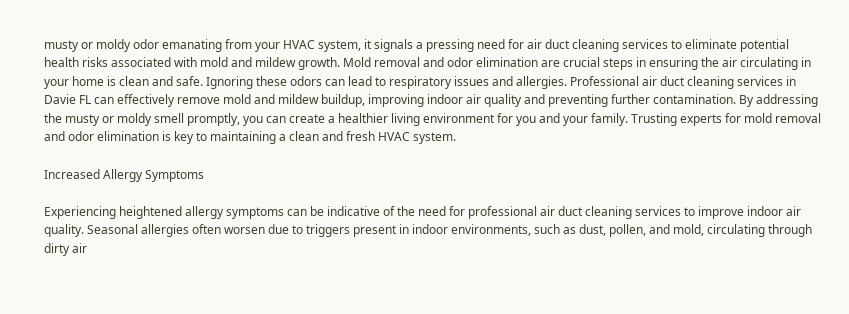musty or moldy odor emanating from your HVAC system, it signals a pressing need for air duct cleaning services to eliminate potential health risks associated with mold and mildew growth. Mold removal and odor elimination are crucial steps in ensuring the air circulating in your home is clean and safe. Ignoring these odors can lead to respiratory issues and allergies. Professional air duct cleaning services in Davie FL can effectively remove mold and mildew buildup, improving indoor air quality and preventing further contamination. By addressing the musty or moldy smell promptly, you can create a healthier living environment for you and your family. Trusting experts for mold removal and odor elimination is key to maintaining a clean and fresh HVAC system.

Increased Allergy Symptoms

Experiencing heightened allergy symptoms can be indicative of the need for professional air duct cleaning services to improve indoor air quality. Seasonal allergies often worsen due to triggers present in indoor environments, such as dust, pollen, and mold, circulating through dirty air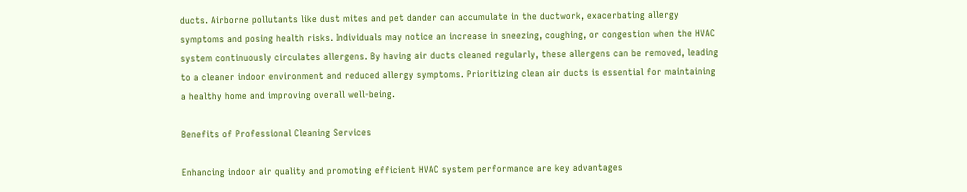ducts. Airborne pollutants like dust mites and pet dander can accumulate in the ductwork, exacerbating allergy symptoms and posing health risks. Individuals may notice an increase in sneezing, coughing, or congestion when the HVAC system continuously circulates allergens. By having air ducts cleaned regularly, these allergens can be removed, leading to a cleaner indoor environment and reduced allergy symptoms. Prioritizing clean air ducts is essential for maintaining a healthy home and improving overall well-being.

Benefits of Professional Cleaning Services

Enhancing indoor air quality and promoting efficient HVAC system performance are key advantages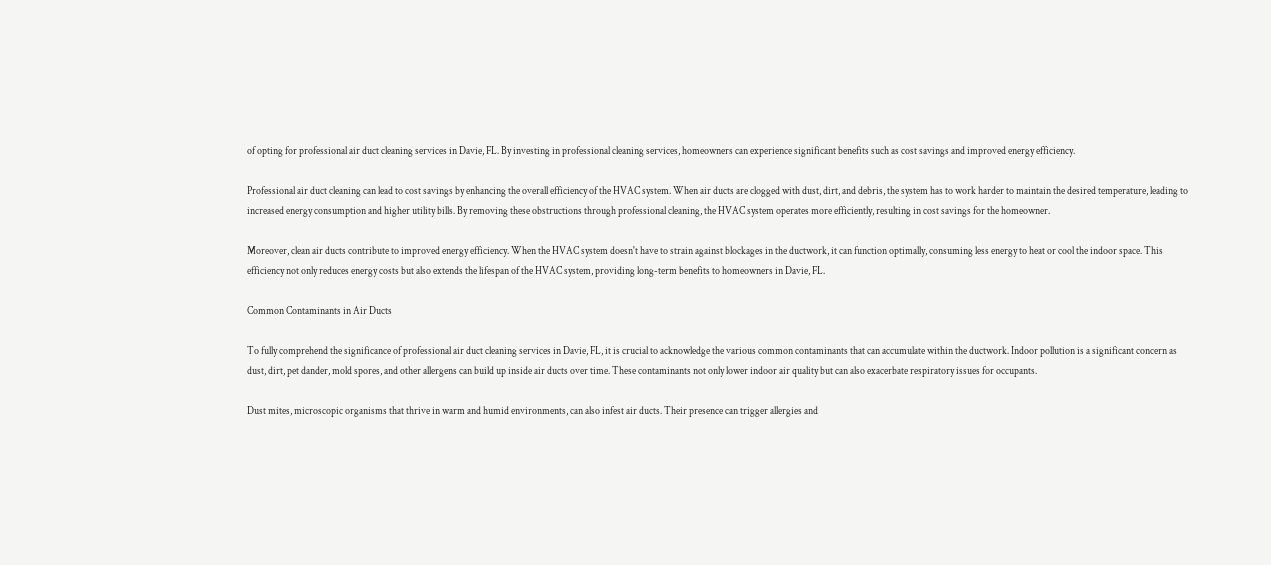of opting for professional air duct cleaning services in Davie, FL. By investing in professional cleaning services, homeowners can experience significant benefits such as cost savings and improved energy efficiency.

Professional air duct cleaning can lead to cost savings by enhancing the overall efficiency of the HVAC system. When air ducts are clogged with dust, dirt, and debris, the system has to work harder to maintain the desired temperature, leading to increased energy consumption and higher utility bills. By removing these obstructions through professional cleaning, the HVAC system operates more efficiently, resulting in cost savings for the homeowner.

Moreover, clean air ducts contribute to improved energy efficiency. When the HVAC system doesn't have to strain against blockages in the ductwork, it can function optimally, consuming less energy to heat or cool the indoor space. This efficiency not only reduces energy costs but also extends the lifespan of the HVAC system, providing long-term benefits to homeowners in Davie, FL.

Common Contaminants in Air Ducts

To fully comprehend the significance of professional air duct cleaning services in Davie, FL, it is crucial to acknowledge the various common contaminants that can accumulate within the ductwork. Indoor pollution is a significant concern as dust, dirt, pet dander, mold spores, and other allergens can build up inside air ducts over time. These contaminants not only lower indoor air quality but can also exacerbate respiratory issues for occupants.

Dust mites, microscopic organisms that thrive in warm and humid environments, can also infest air ducts. Their presence can trigger allergies and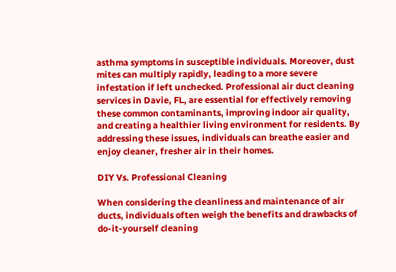asthma symptoms in susceptible individuals. Moreover, dust mites can multiply rapidly, leading to a more severe infestation if left unchecked. Professional air duct cleaning services in Davie, FL, are essential for effectively removing these common contaminants, improving indoor air quality, and creating a healthier living environment for residents. By addressing these issues, individuals can breathe easier and enjoy cleaner, fresher air in their homes.

DIY Vs. Professional Cleaning

When considering the cleanliness and maintenance of air ducts, individuals often weigh the benefits and drawbacks of do-it-yourself cleaning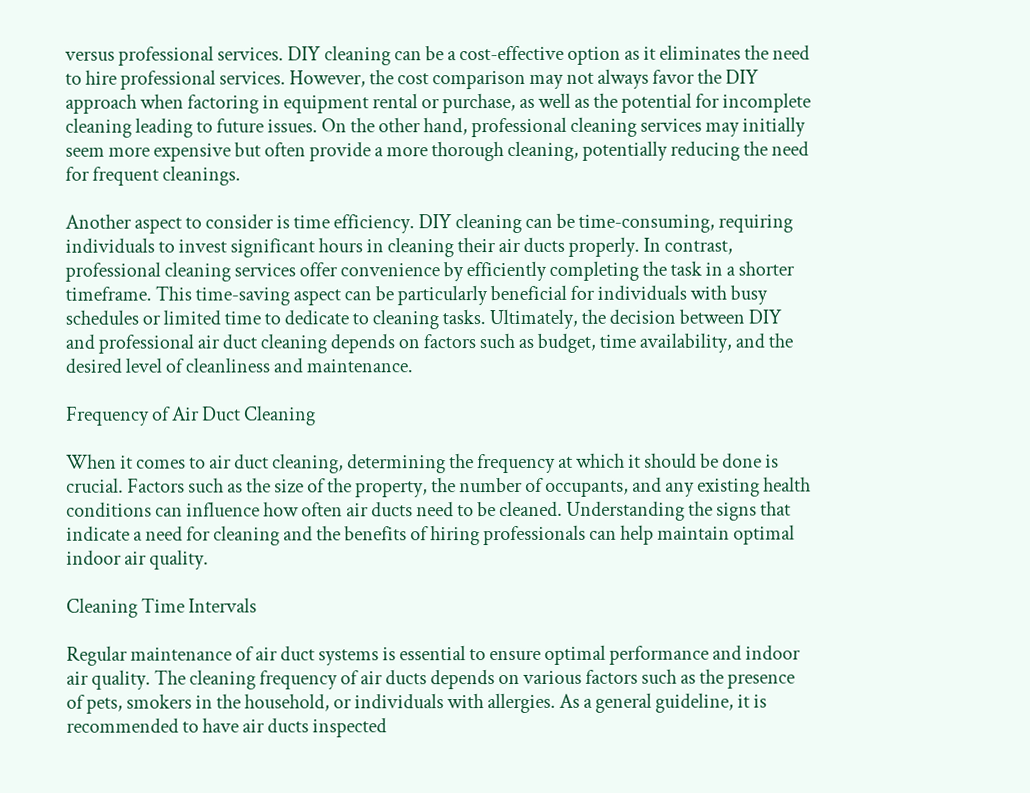versus professional services. DIY cleaning can be a cost-effective option as it eliminates the need to hire professional services. However, the cost comparison may not always favor the DIY approach when factoring in equipment rental or purchase, as well as the potential for incomplete cleaning leading to future issues. On the other hand, professional cleaning services may initially seem more expensive but often provide a more thorough cleaning, potentially reducing the need for frequent cleanings.

Another aspect to consider is time efficiency. DIY cleaning can be time-consuming, requiring individuals to invest significant hours in cleaning their air ducts properly. In contrast, professional cleaning services offer convenience by efficiently completing the task in a shorter timeframe. This time-saving aspect can be particularly beneficial for individuals with busy schedules or limited time to dedicate to cleaning tasks. Ultimately, the decision between DIY and professional air duct cleaning depends on factors such as budget, time availability, and the desired level of cleanliness and maintenance.

Frequency of Air Duct Cleaning

When it comes to air duct cleaning, determining the frequency at which it should be done is crucial. Factors such as the size of the property, the number of occupants, and any existing health conditions can influence how often air ducts need to be cleaned. Understanding the signs that indicate a need for cleaning and the benefits of hiring professionals can help maintain optimal indoor air quality.

Cleaning Time Intervals

Regular maintenance of air duct systems is essential to ensure optimal performance and indoor air quality. The cleaning frequency of air ducts depends on various factors such as the presence of pets, smokers in the household, or individuals with allergies. As a general guideline, it is recommended to have air ducts inspected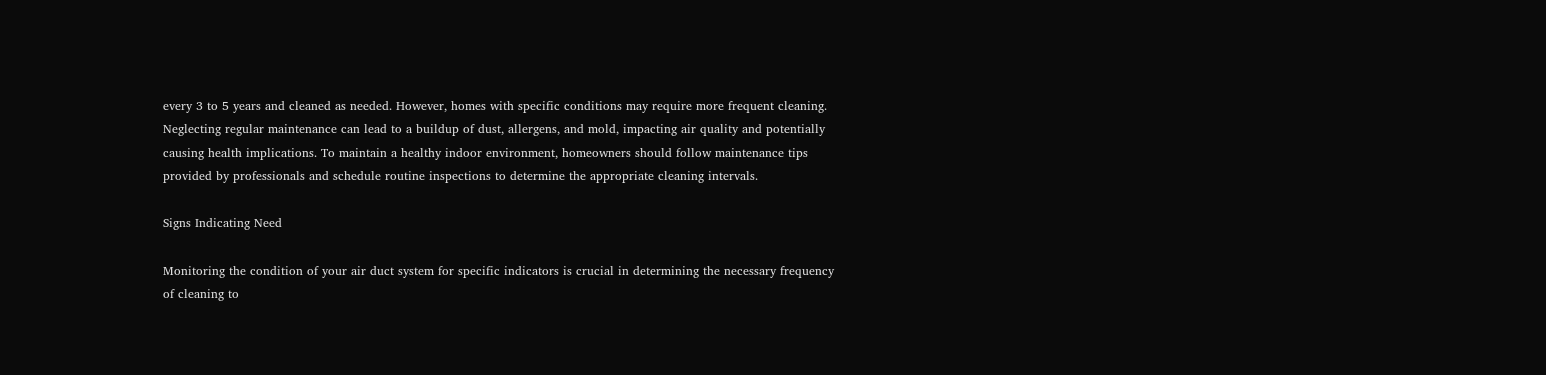every 3 to 5 years and cleaned as needed. However, homes with specific conditions may require more frequent cleaning. Neglecting regular maintenance can lead to a buildup of dust, allergens, and mold, impacting air quality and potentially causing health implications. To maintain a healthy indoor environment, homeowners should follow maintenance tips provided by professionals and schedule routine inspections to determine the appropriate cleaning intervals.

Signs Indicating Need

Monitoring the condition of your air duct system for specific indicators is crucial in determining the necessary frequency of cleaning to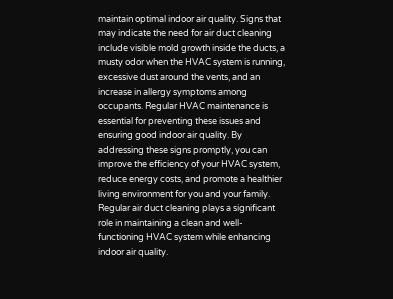maintain optimal indoor air quality. Signs that may indicate the need for air duct cleaning include visible mold growth inside the ducts, a musty odor when the HVAC system is running, excessive dust around the vents, and an increase in allergy symptoms among occupants. Regular HVAC maintenance is essential for preventing these issues and ensuring good indoor air quality. By addressing these signs promptly, you can improve the efficiency of your HVAC system, reduce energy costs, and promote a healthier living environment for you and your family. Regular air duct cleaning plays a significant role in maintaining a clean and well-functioning HVAC system while enhancing indoor air quality.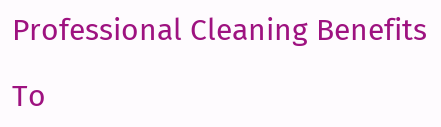Professional Cleaning Benefits

To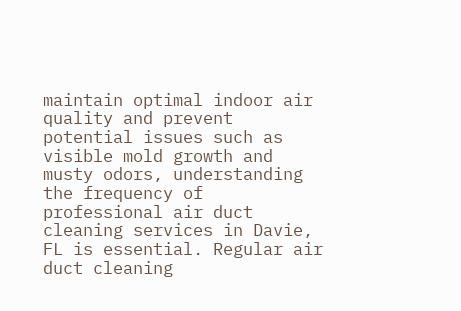maintain optimal indoor air quality and prevent potential issues such as visible mold growth and musty odors, understanding the frequency of professional air duct cleaning services in Davie, FL is essential. Regular air duct cleaning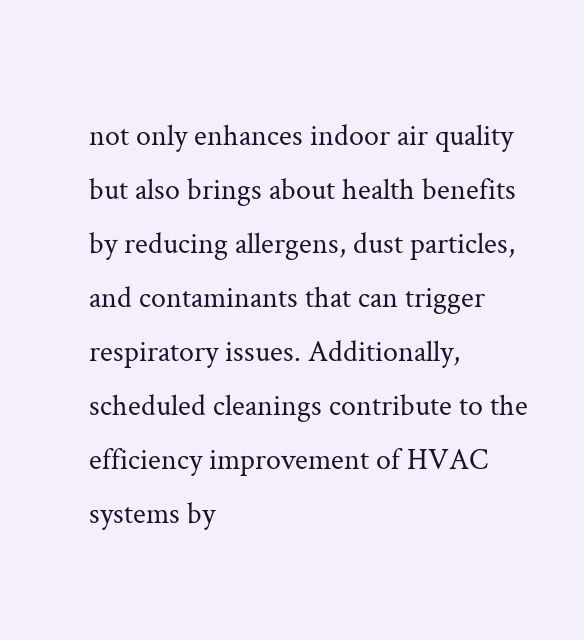not only enhances indoor air quality but also brings about health benefits by reducing allergens, dust particles, and contaminants that can trigger respiratory issues. Additionally, scheduled cleanings contribute to the efficiency improvement of HVAC systems by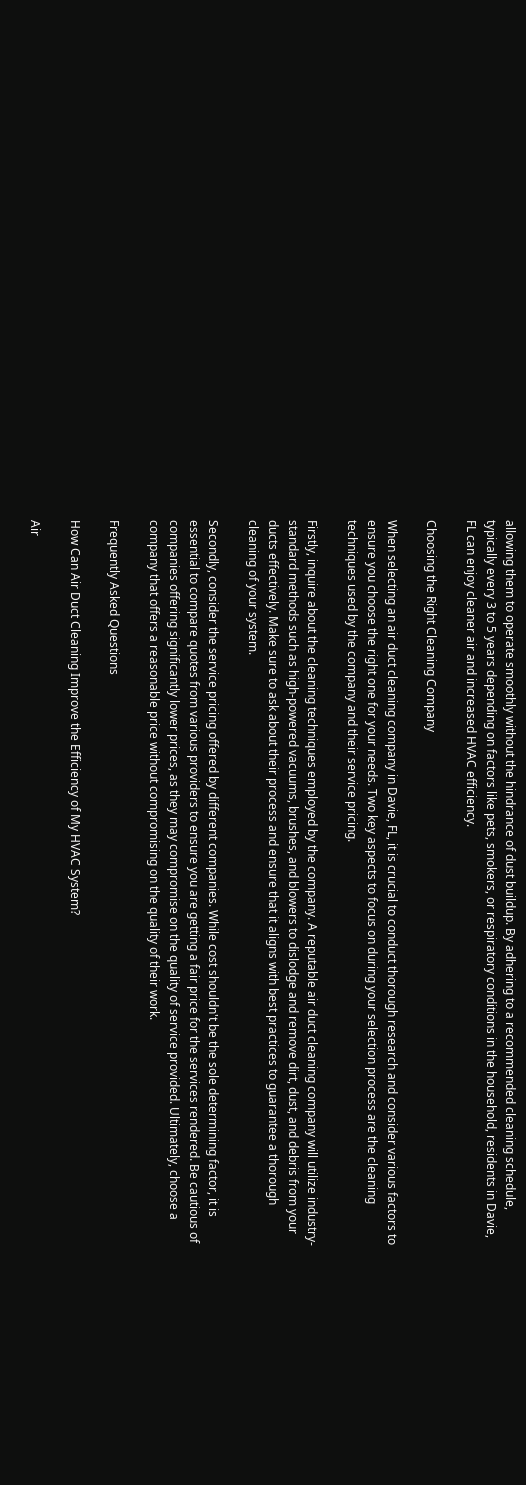allowing them to operate smoothly without the hindrance of dust buildup. By adhering to a recommended cleaning schedule, typically every 3 to 5 years depending on factors like pets, smokers, or respiratory conditions in the household, residents in Davie, FL can enjoy cleaner air and increased HVAC efficiency.

Choosing the Right Cleaning Company

When selecting an air duct cleaning company in Davie, FL, it is crucial to conduct thorough research and consider various factors to ensure you choose the right one for your needs. Two key aspects to focus on during your selection process are the cleaning techniques used by the company and their service pricing.

Firstly, inquire about the cleaning techniques employed by the company. A reputable air duct cleaning company will utilize industry-standard methods such as high-powered vacuums, brushes, and blowers to dislodge and remove dirt, dust, and debris from your ducts effectively. Make sure to ask about their process and ensure that it aligns with best practices to guarantee a thorough cleaning of your system.

Secondly, consider the service pricing offered by different companies. While cost shouldn't be the sole determining factor, it is essential to compare quotes from various providers to ensure you are getting a fair price for the services rendered. Be cautious of companies offering significantly lower prices, as they may compromise on the quality of service provided. Ultimately, choose a company that offers a reasonable price without compromising on the quality of their work.

Frequently Asked Questions

How Can Air Duct Cleaning Improve the Efficiency of My HVAC System?

Air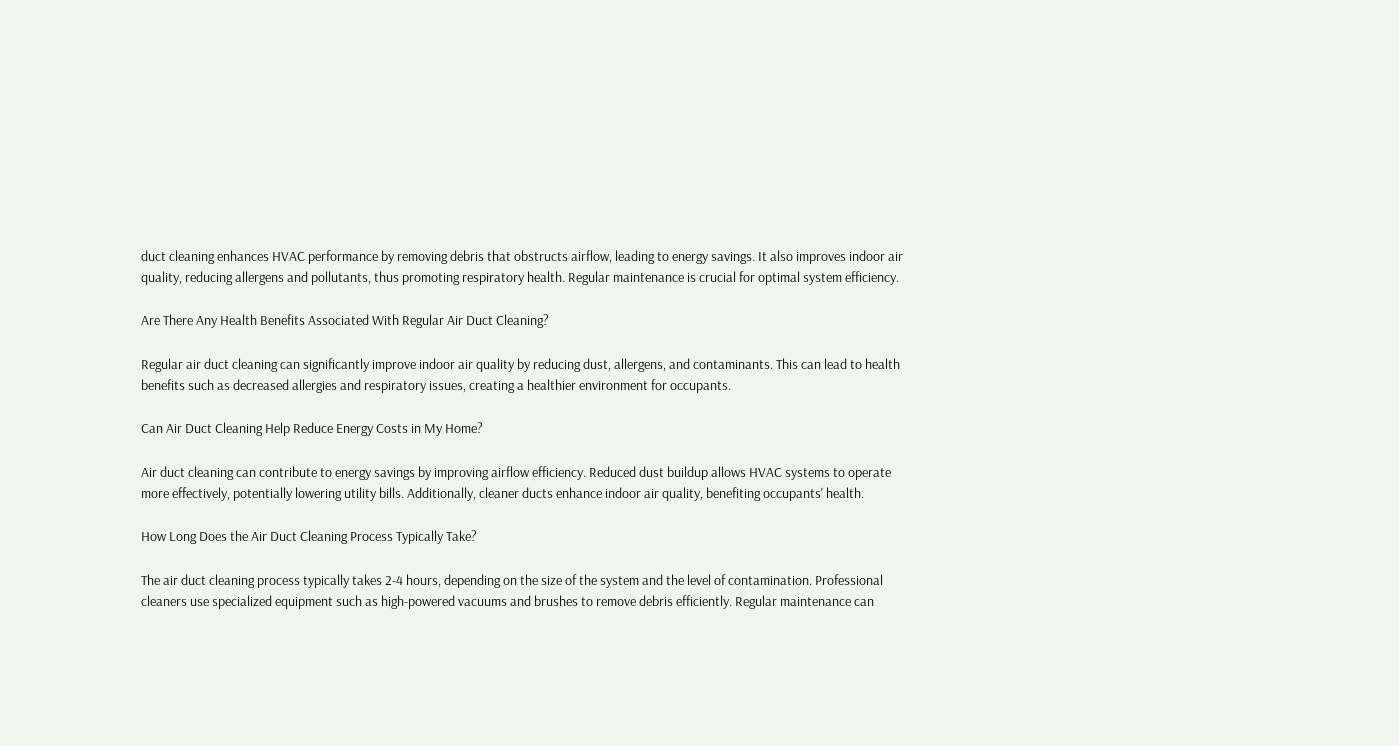duct cleaning enhances HVAC performance by removing debris that obstructs airflow, leading to energy savings. It also improves indoor air quality, reducing allergens and pollutants, thus promoting respiratory health. Regular maintenance is crucial for optimal system efficiency.

Are There Any Health Benefits Associated With Regular Air Duct Cleaning?

Regular air duct cleaning can significantly improve indoor air quality by reducing dust, allergens, and contaminants. This can lead to health benefits such as decreased allergies and respiratory issues, creating a healthier environment for occupants.

Can Air Duct Cleaning Help Reduce Energy Costs in My Home?

Air duct cleaning can contribute to energy savings by improving airflow efficiency. Reduced dust buildup allows HVAC systems to operate more effectively, potentially lowering utility bills. Additionally, cleaner ducts enhance indoor air quality, benefiting occupants' health.

How Long Does the Air Duct Cleaning Process Typically Take?

The air duct cleaning process typically takes 2-4 hours, depending on the size of the system and the level of contamination. Professional cleaners use specialized equipment such as high-powered vacuums and brushes to remove debris efficiently. Regular maintenance can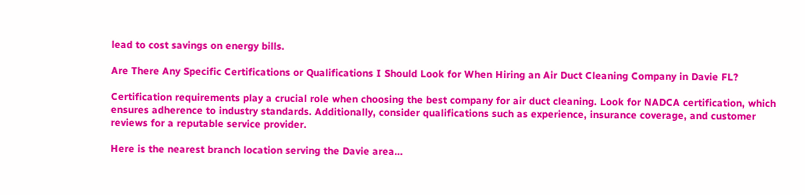lead to cost savings on energy bills.

Are There Any Specific Certifications or Qualifications I Should Look for When Hiring an Air Duct Cleaning Company in Davie FL?

Certification requirements play a crucial role when choosing the best company for air duct cleaning. Look for NADCA certification, which ensures adherence to industry standards. Additionally, consider qualifications such as experience, insurance coverage, and customer reviews for a reputable service provider.

Here is the nearest branch location serving the Davie area…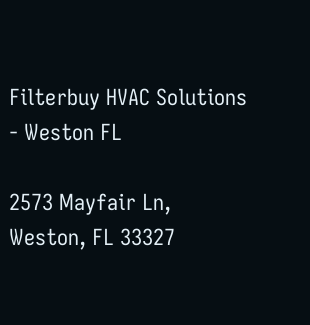Filterbuy HVAC Solutions - Weston FL

2573 Mayfair Ln, Weston, FL 33327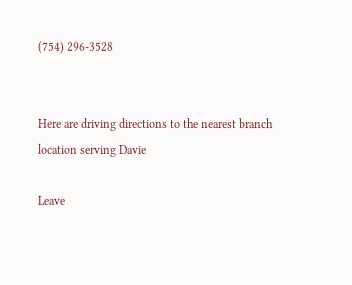(754) 296-3528


Here are driving directions to the nearest branch location serving Davie

Leave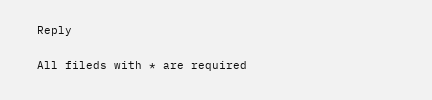Reply

All fileds with * are required